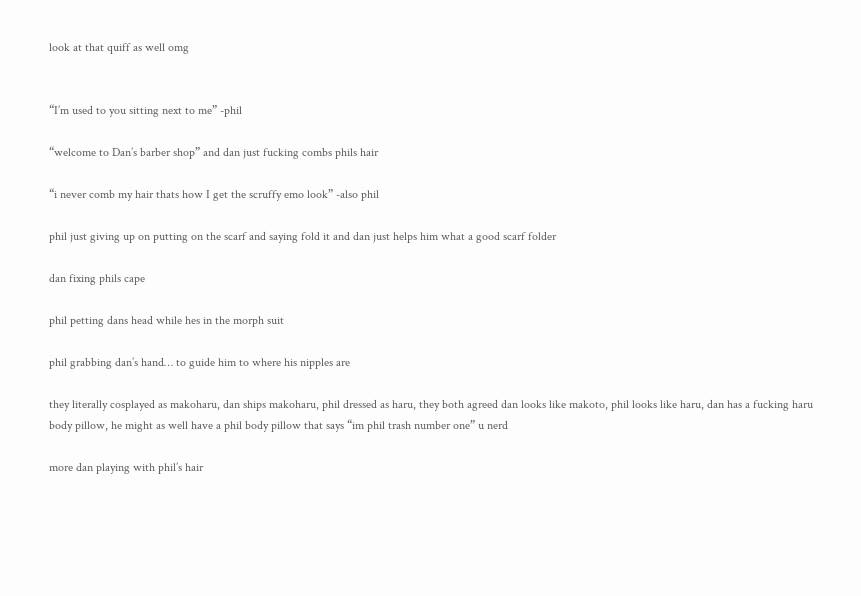look at that quiff as well omg


“I’m used to you sitting next to me” -phil

“welcome to Dan’s barber shop” and dan just fucking combs phils hair

“i never comb my hair thats how I get the scruffy emo look” -also phil

phil just giving up on putting on the scarf and saying fold it and dan just helps him what a good scarf folder

dan fixing phils cape

phil petting dans head while hes in the morph suit

phil grabbing dan’s hand… to guide him to where his nipples are

they literally cosplayed as makoharu, dan ships makoharu, phil dressed as haru, they both agreed dan looks like makoto, phil looks like haru, dan has a fucking haru body pillow, he might as well have a phil body pillow that says “im phil trash number one” u nerd

more dan playing with phil’s hair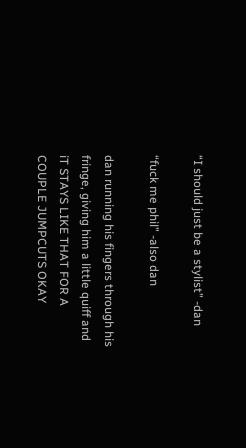“I should just be a stylist” -dan

“fuck me phil” -also dan

dan running his fingers through his fringe, giving him a little quiff and iT STAYS LIKE THAT FOR A COUPLE JUMPCUTS OKAY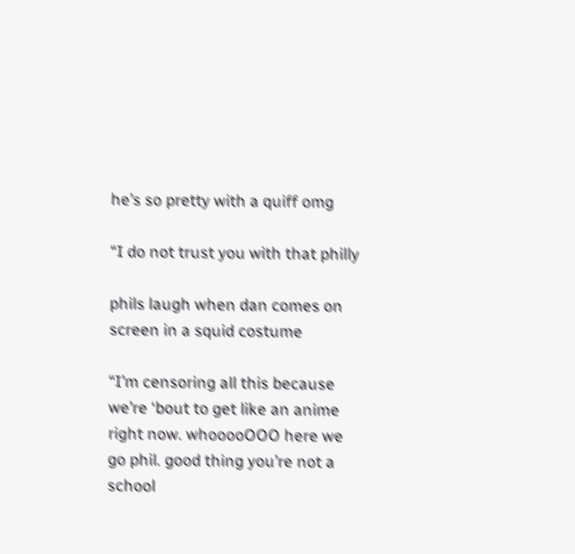he’s so pretty with a quiff omg

“I do not trust you with that philly

phils laugh when dan comes on screen in a squid costume

“I’m censoring all this because we’re ‘bout to get like an anime right now. whooooOOO here we go phil. good thing you’re not a school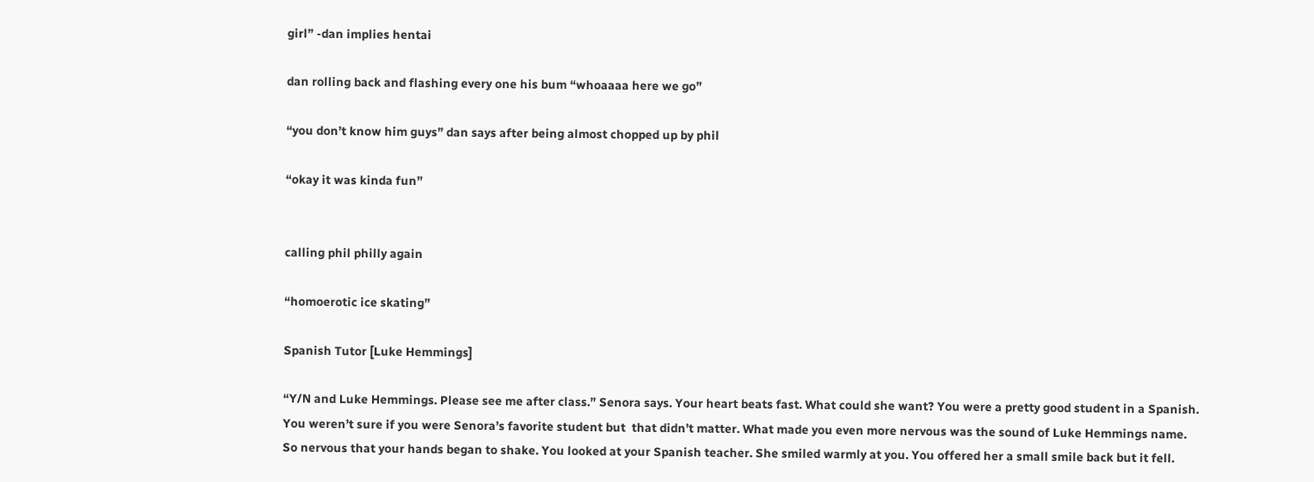girl” -dan implies hentai

dan rolling back and flashing every one his bum “whoaaaa here we go”

“you don’t know him guys” dan says after being almost chopped up by phil

“okay it was kinda fun”


calling phil philly again

“homoerotic ice skating”

Spanish Tutor [Luke Hemmings]

“Y/N and Luke Hemmings. Please see me after class.” Senora says. Your heart beats fast. What could she want? You were a pretty good student in a Spanish. You weren’t sure if you were Senora’s favorite student but  that didn’t matter. What made you even more nervous was the sound of Luke Hemmings name. So nervous that your hands began to shake. You looked at your Spanish teacher. She smiled warmly at you. You offered her a small smile back but it fell.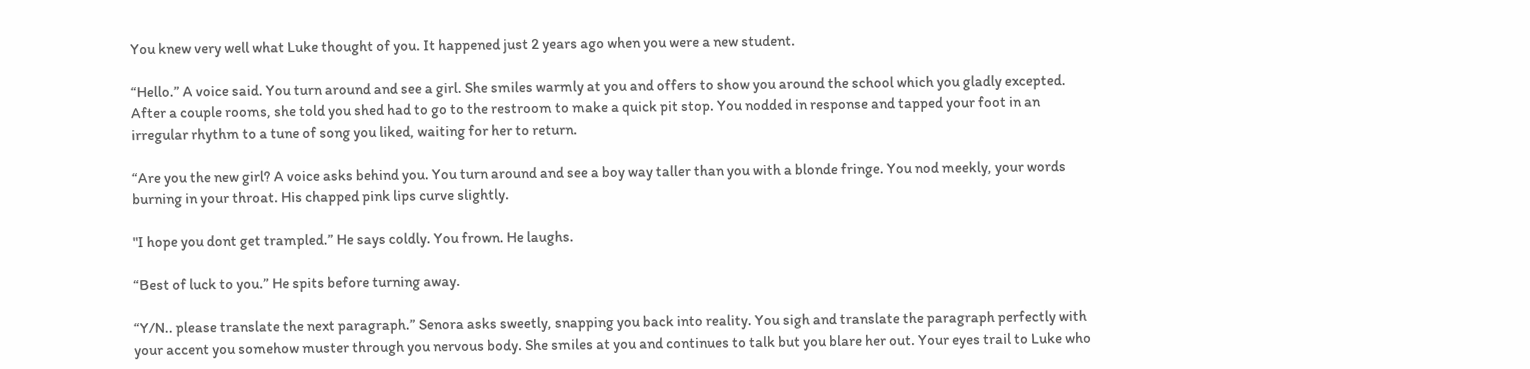You knew very well what Luke thought of you. It happened just 2 years ago when you were a new student.

“Hello.” A voice said. You turn around and see a girl. She smiles warmly at you and offers to show you around the school which you gladly excepted. After a couple rooms, she told you shed had to go to the restroom to make a quick pit stop. You nodded in response and tapped your foot in an irregular rhythm to a tune of song you liked, waiting for her to return.

“Are you the new girl? A voice asks behind you. You turn around and see a boy way taller than you with a blonde fringe. You nod meekly, your words burning in your throat. His chapped pink lips curve slightly.

"I hope you dont get trampled.” He says coldly. You frown. He laughs.

“Best of luck to you.” He spits before turning away.

“Y/N.. please translate the next paragraph.” Senora asks sweetly, snapping you back into reality. You sigh and translate the paragraph perfectly with your accent you somehow muster through you nervous body. She smiles at you and continues to talk but you blare her out. Your eyes trail to Luke who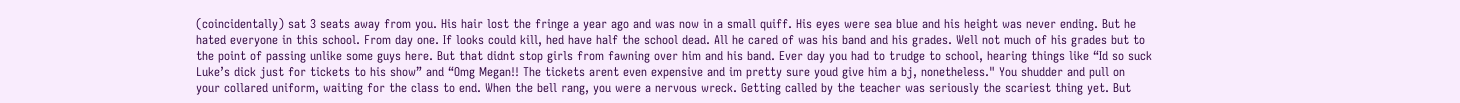(coincidentally) sat 3 seats away from you. His hair lost the fringe a year ago and was now in a small quiff. His eyes were sea blue and his height was never ending. But he hated everyone in this school. From day one. If looks could kill, hed have half the school dead. All he cared of was his band and his grades. Well not much of his grades but to the point of passing unlike some guys here. But that didnt stop girls from fawning over him and his band. Ever day you had to trudge to school, hearing things like “Id so suck Luke’s dick just for tickets to his show” and “Omg Megan!! The tickets arent even expensive and im pretty sure youd give him a bj, nonetheless." You shudder and pull on your collared uniform, waiting for the class to end. When the bell rang, you were a nervous wreck. Getting called by the teacher was seriously the scariest thing yet. But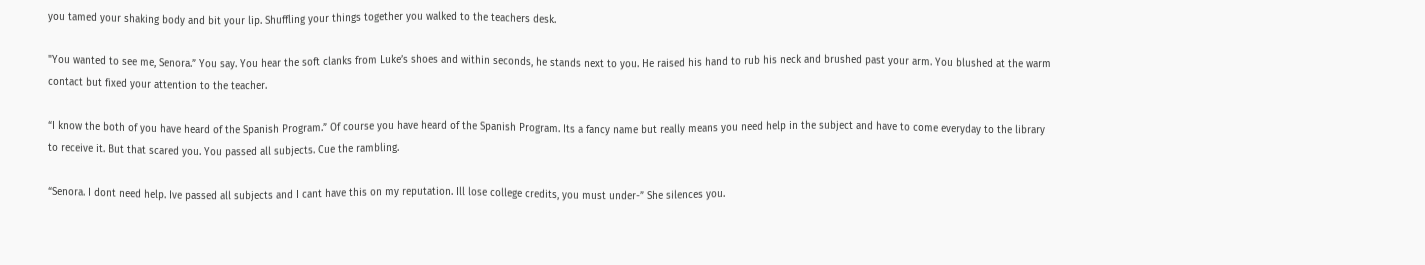you tamed your shaking body and bit your lip. Shuffling your things together you walked to the teachers desk.

"You wanted to see me, Senora.” You say. You hear the soft clanks from Luke’s shoes and within seconds, he stands next to you. He raised his hand to rub his neck and brushed past your arm. You blushed at the warm contact but fixed your attention to the teacher.

“I know the both of you have heard of the Spanish Program.” Of course you have heard of the Spanish Program. Its a fancy name but really means you need help in the subject and have to come everyday to the library to receive it. But that scared you. You passed all subjects. Cue the rambling.

“Senora. I dont need help. Ive passed all subjects and I cant have this on my reputation. Ill lose college credits, you must under-” She silences you.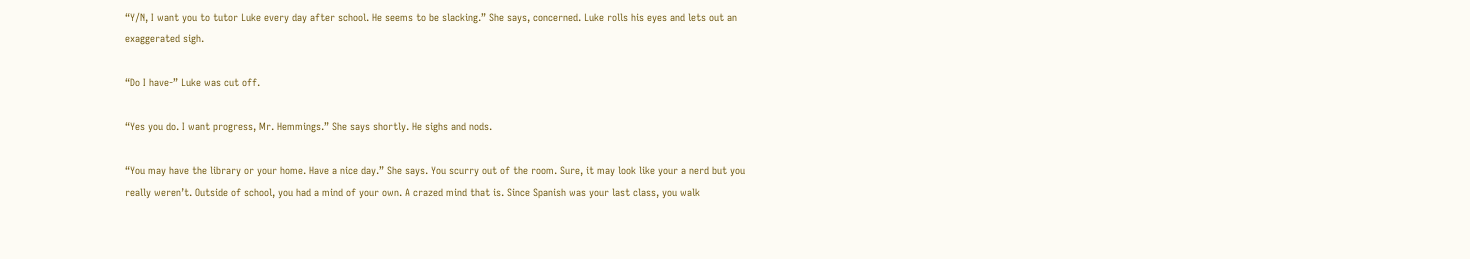“Y/N, I want you to tutor Luke every day after school. He seems to be slacking.” She says, concerned. Luke rolls his eyes and lets out an exaggerated sigh.

“Do I have-” Luke was cut off.

“Yes you do. I want progress, Mr. Hemmings.” She says shortly. He sighs and nods.

“You may have the library or your home. Have a nice day.” She says. You scurry out of the room. Sure, it may look like your a nerd but you really weren’t. Outside of school, you had a mind of your own. A crazed mind that is. Since Spanish was your last class, you walk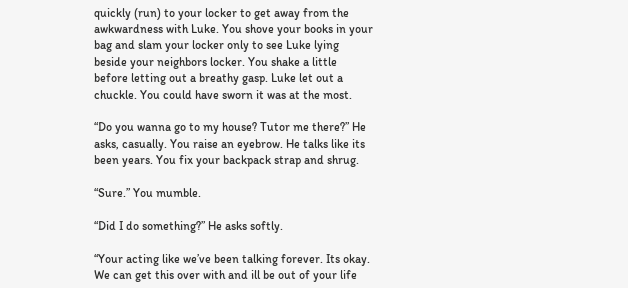quickly (run) to your locker to get away from the awkwardness with Luke. You shove your books in your bag and slam your locker only to see Luke lying beside your neighbors locker. You shake a little before letting out a breathy gasp. Luke let out a chuckle. You could have sworn it was at the most.

“Do you wanna go to my house? Tutor me there?” He asks, casually. You raise an eyebrow. He talks like its been years. You fix your backpack strap and shrug.

“Sure.” You mumble.

“Did I do something?” He asks softly.

“Your acting like we’ve been talking forever. Its okay. We can get this over with and ill be out of your life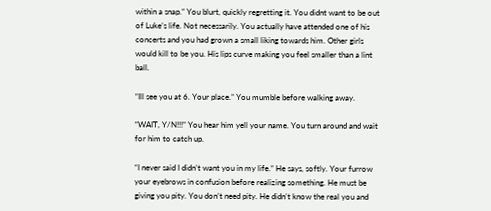within a snap.” You blurt, quickly regretting it. You didnt want to be out of Luke’s life. Not necessarily. You actually have attended one of his concerts and you had grown a small liking towards him. Other girls would kill to be you. His lips curve making you feel smaller than a lint ball.

“Ill see you at 6. Your place.” You mumble before walking away.

“WAIT, Y/N!!!” You hear him yell your name. You turn around and wait for him to catch up.

“I never said I didn’t want you in my life.” He says, softly. Your furrow your eyebrows in confusion before realizing something. He must be giving you pity. You don’t need pity. He didn’t know the real you and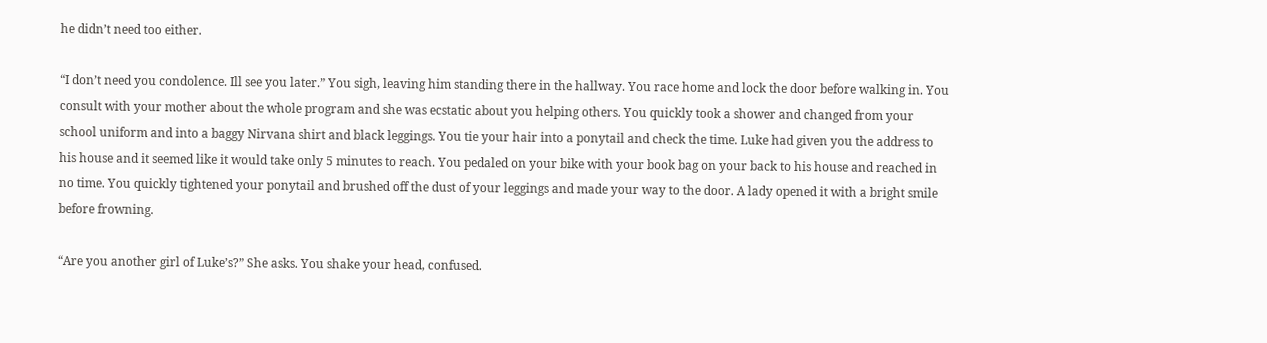he didn’t need too either.

“I don’t need you condolence. Ill see you later.” You sigh, leaving him standing there in the hallway. You race home and lock the door before walking in. You consult with your mother about the whole program and she was ecstatic about you helping others. You quickly took a shower and changed from your school uniform and into a baggy Nirvana shirt and black leggings. You tie your hair into a ponytail and check the time. Luke had given you the address to his house and it seemed like it would take only 5 minutes to reach. You pedaled on your bike with your book bag on your back to his house and reached in no time. You quickly tightened your ponytail and brushed off the dust of your leggings and made your way to the door. A lady opened it with a bright smile before frowning.

“Are you another girl of Luke’s?” She asks. You shake your head, confused.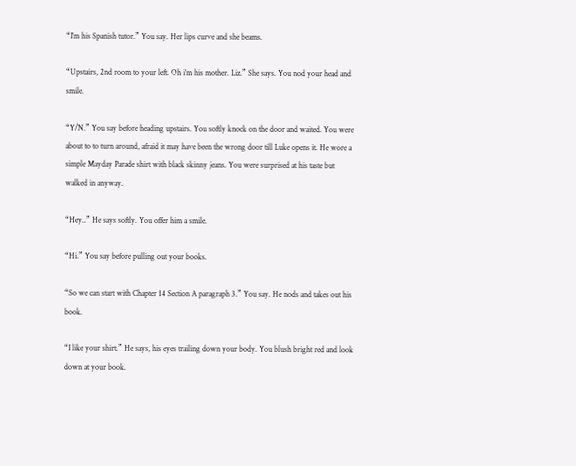“I’m his Spanish tutor.” You say. Her lips curve and she beams.

“Upstairs, 2nd room to your left. Oh i’m his mother. Liz.” She says. You nod your head and smile.

“Y/N.” You say before heading upstairs. You softly knock on the door and waited. You were about to to turn around, afraid it may have been the wrong door till Luke opens it. He wore a simple Mayday Parade shirt with black skinny jeans. You were surprised at his taste but walked in anyway.

“Hey..” He says softly. You offer him a smile.

“Hi.” You say before pulling out your books.

“So we can start with Chapter 14 Section A paragraph 3.” You say. He nods and takes out his book.

“I like your shirt.” He says, his eyes trailing down your body. You blush bright red and look down at your book.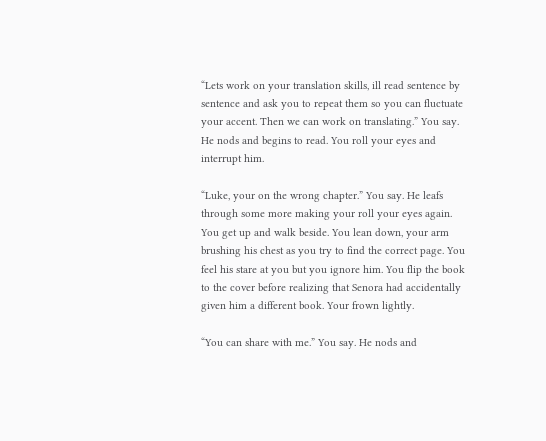“Lets work on your translation skills, ill read sentence by sentence and ask you to repeat them so you can fluctuate your accent. Then we can work on translating.” You say. He nods and begins to read. You roll your eyes and interrupt him.

“Luke, your on the wrong chapter.” You say. He leafs through some more making your roll your eyes again. You get up and walk beside. You lean down, your arm brushing his chest as you try to find the correct page. You feel his stare at you but you ignore him. You flip the book to the cover before realizing that Senora had accidentally given him a different book. Your frown lightly.

“You can share with me.” You say. He nods and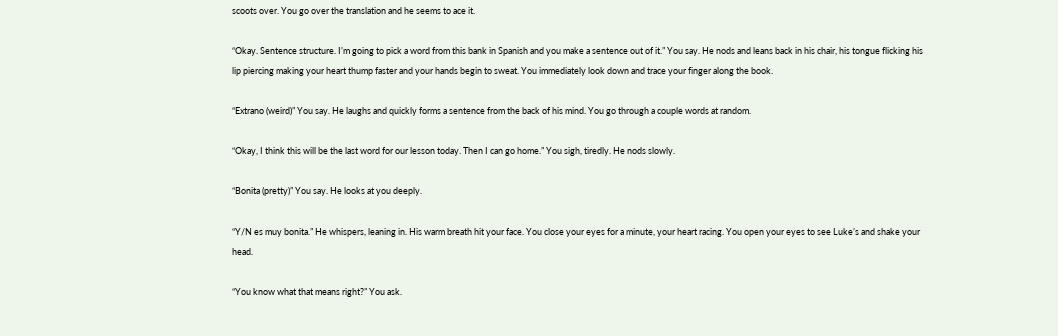scoots over. You go over the translation and he seems to ace it.

“Okay. Sentence structure. I’m going to pick a word from this bank in Spanish and you make a sentence out of it.” You say. He nods and leans back in his chair, his tongue flicking his lip piercing making your heart thump faster and your hands begin to sweat. You immediately look down and trace your finger along the book.

“Extrano (weird)” You say. He laughs and quickly forms a sentence from the back of his mind. You go through a couple words at random.

“Okay, I think this will be the last word for our lesson today. Then I can go home.” You sigh, tiredly. He nods slowly.

“Bonita (pretty)” You say. He looks at you deeply.

“Y/N es muy bonita.” He whispers, leaning in. His warm breath hit your face. You close your eyes for a minute, your heart racing. You open your eyes to see Luke’s and shake your head.

“You know what that means right?” You ask.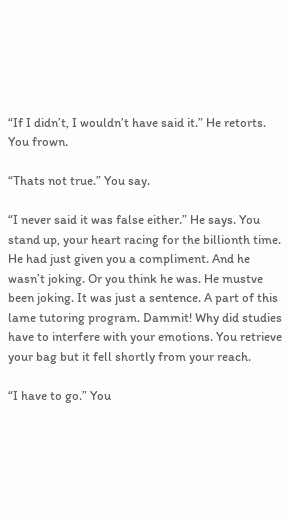“If I didn’t, I wouldn’t have said it.” He retorts. You frown.

“Thats not true.” You say.

“I never said it was false either.” He says. You stand up, your heart racing for the billionth time. He had just given you a compliment. And he wasn’t joking. Or you think he was. He mustve been joking. It was just a sentence. A part of this lame tutoring program. Dammit! Why did studies have to interfere with your emotions. You retrieve your bag but it fell shortly from your reach.

“I have to go.” You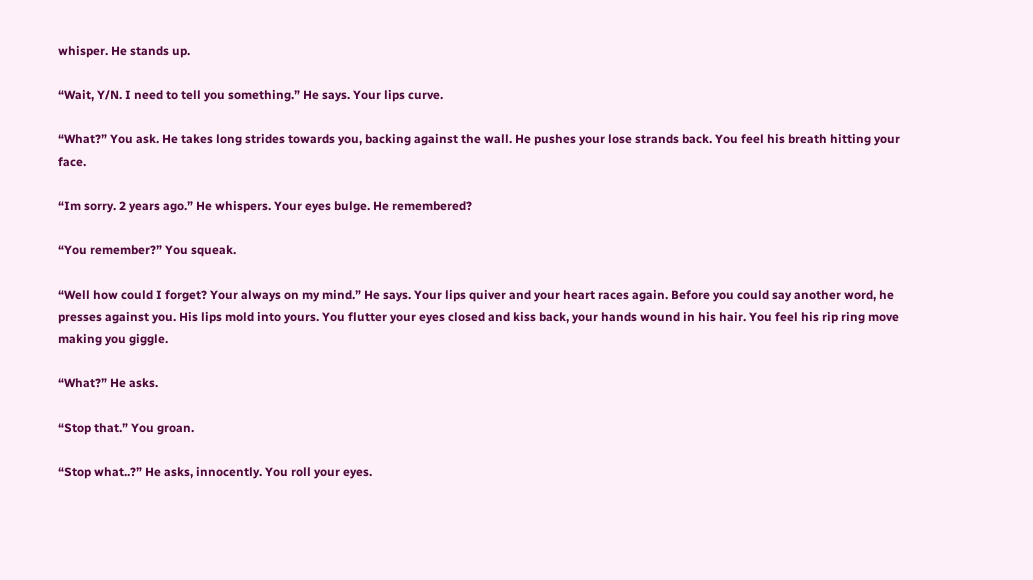whisper. He stands up.

“Wait, Y/N. I need to tell you something.” He says. Your lips curve.

“What?” You ask. He takes long strides towards you, backing against the wall. He pushes your lose strands back. You feel his breath hitting your face.

“Im sorry. 2 years ago.” He whispers. Your eyes bulge. He remembered?

“You remember?” You squeak.

“Well how could I forget? Your always on my mind.” He says. Your lips quiver and your heart races again. Before you could say another word, he presses against you. His lips mold into yours. You flutter your eyes closed and kiss back, your hands wound in his hair. You feel his rip ring move making you giggle.

“What?” He asks.

“Stop that.” You groan.

“Stop what..?” He asks, innocently. You roll your eyes.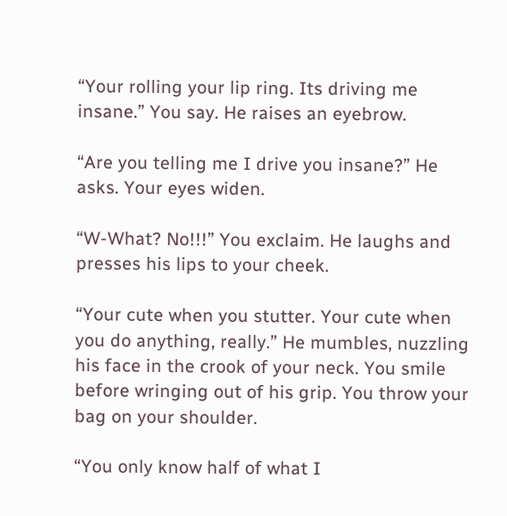“Your rolling your lip ring. Its driving me insane.” You say. He raises an eyebrow.

“Are you telling me I drive you insane?” He asks. Your eyes widen.

“W-What? No!!!” You exclaim. He laughs and presses his lips to your cheek.

“Your cute when you stutter. Your cute when you do anything, really.” He mumbles, nuzzling his face in the crook of your neck. You smile before wringing out of his grip. You throw your bag on your shoulder.

“You only know half of what I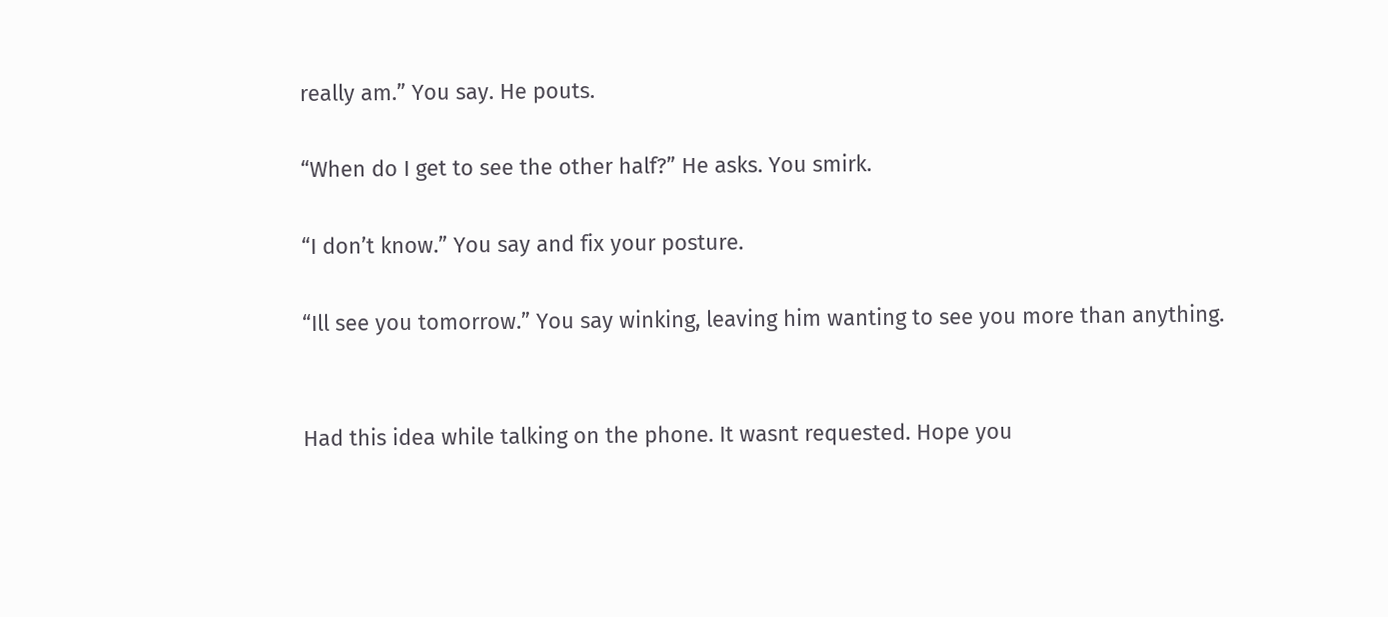really am.” You say. He pouts.

“When do I get to see the other half?” He asks. You smirk.

“I don’t know.” You say and fix your posture.

“Ill see you tomorrow.” You say winking, leaving him wanting to see you more than anything.


Had this idea while talking on the phone. It wasnt requested. Hope you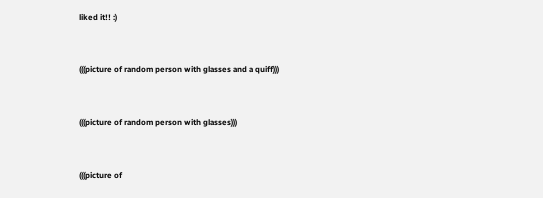liked it!! :)


(((picture of random person with glasses and a quiff)))


(((picture of random person with glasses)))


(((picture of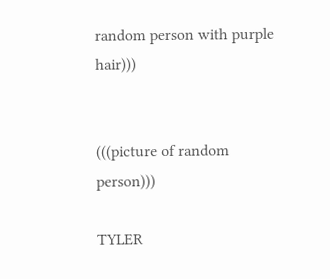random person with purple hair)))


(((picture of random person)))

TYLER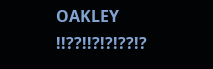OAKLEY !!??!!?!?!??!?